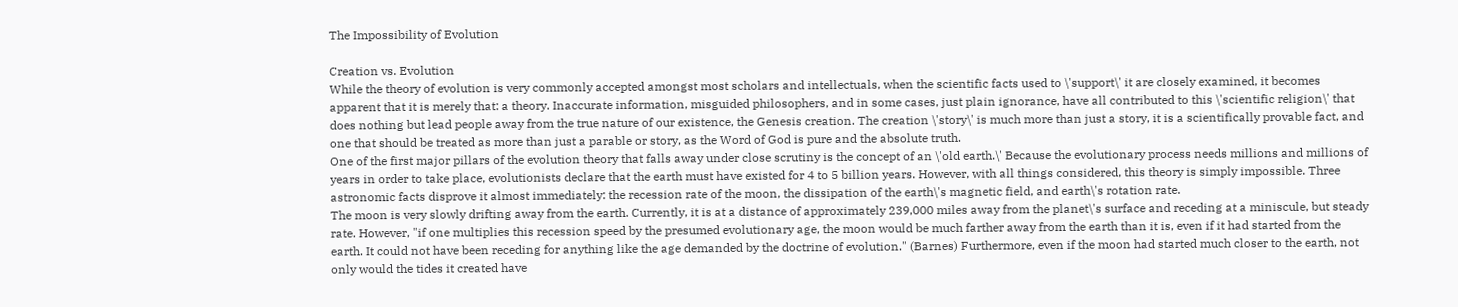The Impossibility of Evolution

Creation vs. Evolution
While the theory of evolution is very commonly accepted amongst most scholars and intellectuals, when the scientific facts used to \'support\' it are closely examined, it becomes apparent that it is merely that: a theory. Inaccurate information, misguided philosophers, and in some cases, just plain ignorance, have all contributed to this \'scientific religion\' that does nothing but lead people away from the true nature of our existence, the Genesis creation. The creation \'story\' is much more than just a story, it is a scientifically provable fact, and one that should be treated as more than just a parable or story, as the Word of God is pure and the absolute truth.
One of the first major pillars of the evolution theory that falls away under close scrutiny is the concept of an \'old earth.\' Because the evolutionary process needs millions and millions of years in order to take place, evolutionists declare that the earth must have existed for 4 to 5 billion years. However, with all things considered, this theory is simply impossible. Three astronomic facts disprove it almost immediately: the recession rate of the moon, the dissipation of the earth\'s magnetic field, and earth\'s rotation rate.
The moon is very slowly drifting away from the earth. Currently, it is at a distance of approximately 239,000 miles away from the planet\'s surface and receding at a miniscule, but steady rate. However, "if one multiplies this recession speed by the presumed evolutionary age, the moon would be much farther away from the earth than it is, even if it had started from the earth. It could not have been receding for anything like the age demanded by the doctrine of evolution." (Barnes) Furthermore, even if the moon had started much closer to the earth, not only would the tides it created have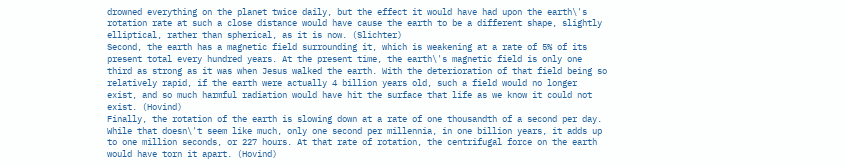drowned everything on the planet twice daily, but the effect it would have had upon the earth\'s rotation rate at such a close distance would have cause the earth to be a different shape, slightly elliptical, rather than spherical, as it is now. (Slichter)
Second, the earth has a magnetic field surrounding it, which is weakening at a rate of 5% of its present total every hundred years. At the present time, the earth\'s magnetic field is only one third as strong as it was when Jesus walked the earth. With the deterioration of that field being so relatively rapid, if the earth were actually 4 billion years old, such a field would no longer exist, and so much harmful radiation would have hit the surface that life as we know it could not exist. (Hovind)
Finally, the rotation of the earth is slowing down at a rate of one thousandth of a second per day. While that doesn\'t seem like much, only one second per millennia, in one billion years, it adds up to one million seconds, or 227 hours. At that rate of rotation, the centrifugal force on the earth would have torn it apart. (Hovind)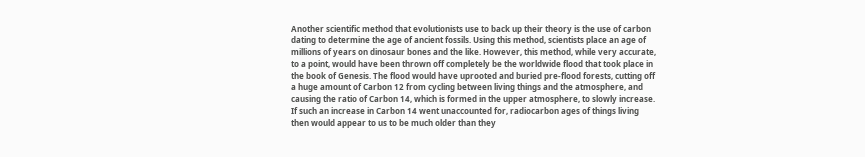Another scientific method that evolutionists use to back up their theory is the use of carbon dating to determine the age of ancient fossils. Using this method, scientists place an age of millions of years on dinosaur bones and the like. However, this method, while very accurate, to a point, would have been thrown off completely be the worldwide flood that took place in the book of Genesis. The flood would have uprooted and buried pre-flood forests, cutting off a huge amount of Carbon 12 from cycling between living things and the atmosphere, and causing the ratio of Carbon 14, which is formed in the upper atmosphere, to slowly increase. If such an increase in Carbon 14 went unaccounted for, radiocarbon ages of things living then would appear to us to be much older than they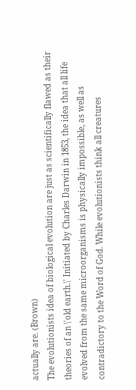actually are. (Brown)
The evolutionists idea of biological evolution are just as scientifically flawed as their theories of an \'old earth.\' Initiated by Charles Darwin in 1853, the idea that all life evolved from the same microorganisms is physically impossible, as well as contradictory to the Word of God. While evolutionists think all creatures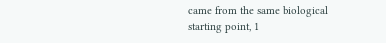came from the same biological starting point, 1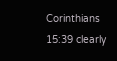Corinthians 15:39 clearly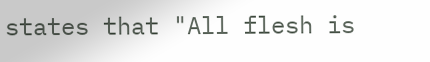states that "All flesh is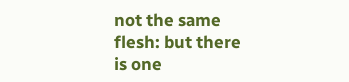not the same flesh: but there is one